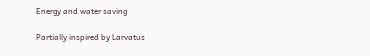Energy and water saving

Partially inspired by Larvatus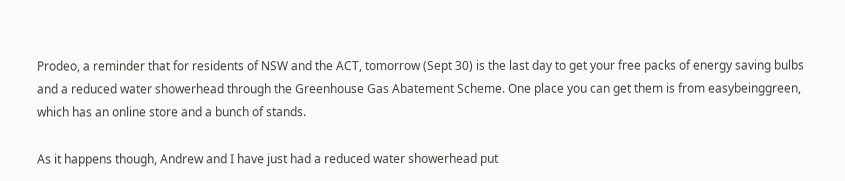Prodeo, a reminder that for residents of NSW and the ACT, tomorrow (Sept 30) is the last day to get your free packs of energy saving bulbs and a reduced water showerhead through the Greenhouse Gas Abatement Scheme. One place you can get them is from easybeinggreen, which has an online store and a bunch of stands.

As it happens though, Andrew and I have just had a reduced water showerhead put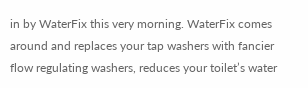in by WaterFix this very morning. WaterFix comes around and replaces your tap washers with fancier flow regulating washers, reduces your toilet’s water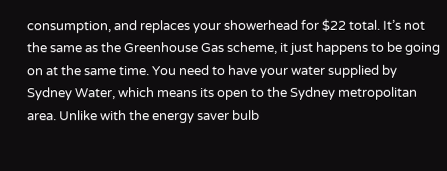consumption, and replaces your showerhead for $22 total. It’s not the same as the Greenhouse Gas scheme, it just happens to be going on at the same time. You need to have your water supplied by Sydney Water, which means its open to the Sydney metropolitan area. Unlike with the energy saver bulb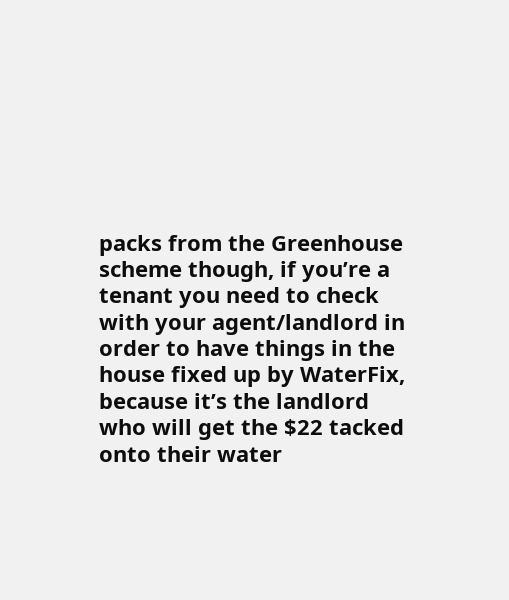packs from the Greenhouse scheme though, if you’re a tenant you need to check with your agent/landlord in order to have things in the house fixed up by WaterFix, because it’s the landlord who will get the $22 tacked onto their water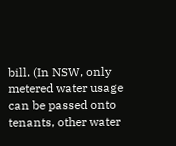bill. (In NSW, only metered water usage can be passed onto tenants, other water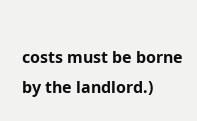costs must be borne by the landlord.)